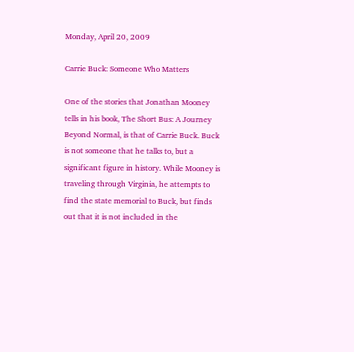Monday, April 20, 2009

Carrie Buck: Someone Who Matters

One of the stories that Jonathan Mooney tells in his book, The Short Bus: A Journey Beyond Normal, is that of Carrie Buck. Buck is not someone that he talks to, but a significant figure in history. While Mooney is traveling through Virginia, he attempts to find the state memorial to Buck, but finds out that it is not included in the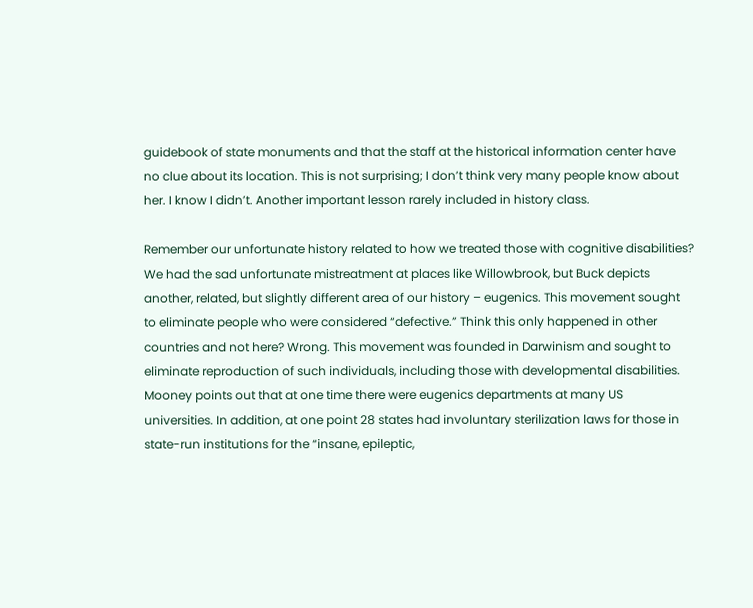guidebook of state monuments and that the staff at the historical information center have no clue about its location. This is not surprising; I don’t think very many people know about her. I know I didn’t. Another important lesson rarely included in history class.

Remember our unfortunate history related to how we treated those with cognitive disabilities? We had the sad unfortunate mistreatment at places like Willowbrook, but Buck depicts another, related, but slightly different area of our history – eugenics. This movement sought to eliminate people who were considered “defective.” Think this only happened in other countries and not here? Wrong. This movement was founded in Darwinism and sought to eliminate reproduction of such individuals, including those with developmental disabilities. Mooney points out that at one time there were eugenics departments at many US universities. In addition, at one point 28 states had involuntary sterilization laws for those in state-run institutions for the “insane, epileptic,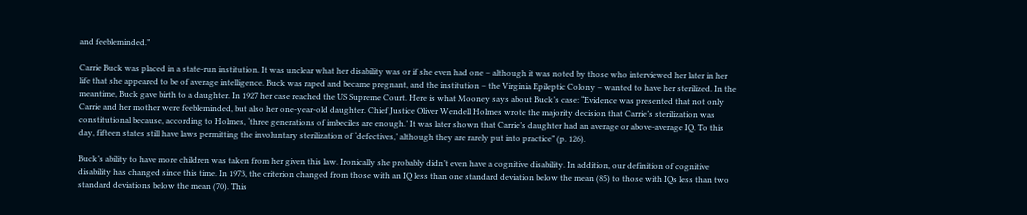and feebleminded.”

Carrie Buck was placed in a state-run institution. It was unclear what her disability was or if she even had one – although it was noted by those who interviewed her later in her life that she appeared to be of average intelligence. Buck was raped and became pregnant, and the institution – the Virginia Epileptic Colony – wanted to have her sterilized. In the meantime, Buck gave birth to a daughter. In 1927 her case reached the US Supreme Court. Here is what Mooney says about Buck’s case: “Evidence was presented that not only Carrie and her mother were feebleminded, but also her one-year-old daughter. Chief Justice Oliver Wendell Holmes wrote the majority decision that Carrie’s sterilization was constitutional because, according to Holmes, ‘three generations of imbeciles are enough.’ It was later shown that Carrie’s daughter had an average or above-average IQ. To this day, fifteen states still have laws permitting the involuntary sterilization of ‘defectives,’ although they are rarely put into practice” (p. 126).

Buck’s ability to have more children was taken from her given this law. Ironically she probably didn’t even have a cognitive disability. In addition, our definition of cognitive disability has changed since this time. In 1973, the criterion changed from those with an IQ less than one standard deviation below the mean (85) to those with IQs less than two standard deviations below the mean (70). This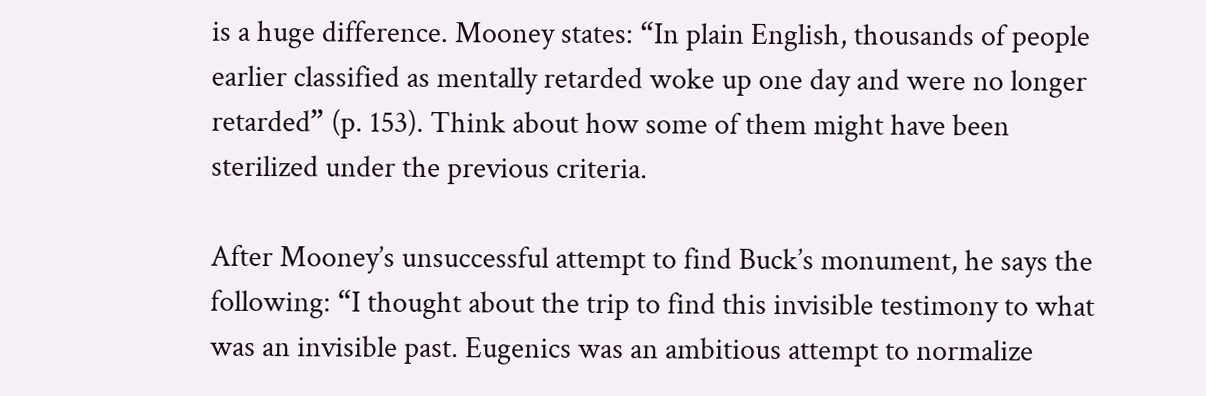is a huge difference. Mooney states: “In plain English, thousands of people earlier classified as mentally retarded woke up one day and were no longer retarded” (p. 153). Think about how some of them might have been sterilized under the previous criteria.

After Mooney’s unsuccessful attempt to find Buck’s monument, he says the following: “I thought about the trip to find this invisible testimony to what was an invisible past. Eugenics was an ambitious attempt to normalize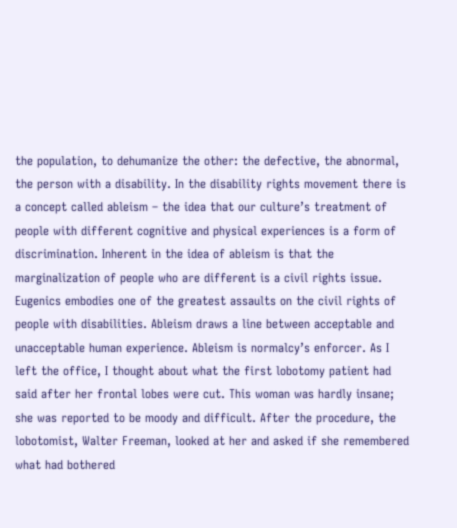the population, to dehumanize the other: the defective, the abnormal, the person with a disability. In the disability rights movement there is a concept called ableism – the idea that our culture’s treatment of people with different cognitive and physical experiences is a form of discrimination. Inherent in the idea of ableism is that the marginalization of people who are different is a civil rights issue. Eugenics embodies one of the greatest assaults on the civil rights of people with disabilities. Ableism draws a line between acceptable and unacceptable human experience. Ableism is normalcy’s enforcer. As I left the office, I thought about what the first lobotomy patient had said after her frontal lobes were cut. This woman was hardly insane; she was reported to be moody and difficult. After the procedure, the lobotomist, Walter Freeman, looked at her and asked if she remembered what had bothered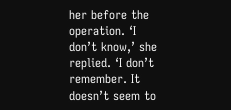her before the operation. ‘I don’t know,’ she replied. ‘I don’t remember. It doesn’t seem to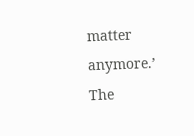matter anymore.’ The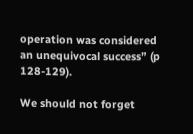operation was considered an unequivocal success” (p 128-129).

We should not forget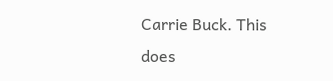Carrie Buck. This does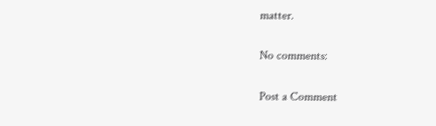matter.

No comments:

Post a Comment